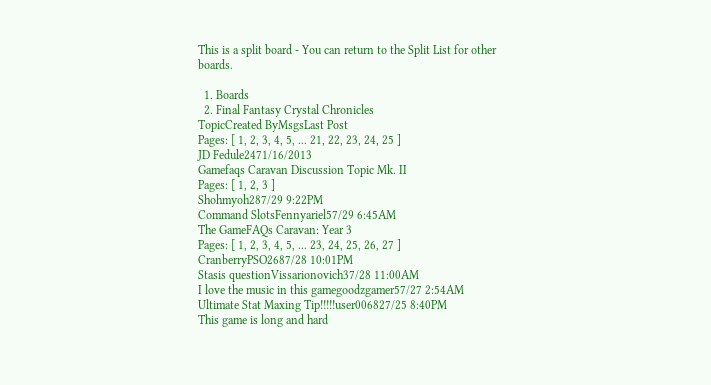This is a split board - You can return to the Split List for other boards.

  1. Boards
  2. Final Fantasy Crystal Chronicles
TopicCreated ByMsgsLast Post
Pages: [ 1, 2, 3, 4, 5, ... 21, 22, 23, 24, 25 ]
JD Fedule2471/16/2013
Gamefaqs Caravan Discussion Topic Mk. II
Pages: [ 1, 2, 3 ]
Shohmyoh287/29 9:22PM
Command SlotsFennyariel57/29 6:45AM
The GameFAQs Caravan: Year 3
Pages: [ 1, 2, 3, 4, 5, ... 23, 24, 25, 26, 27 ]
CranberryPSO2687/28 10:01PM
Stasis questionVissarionovich37/28 11:00AM
I love the music in this gamegoodzgamer57/27 2:54AM
Ultimate Stat Maxing Tip!!!!!user006827/25 8:40PM
This game is long and hard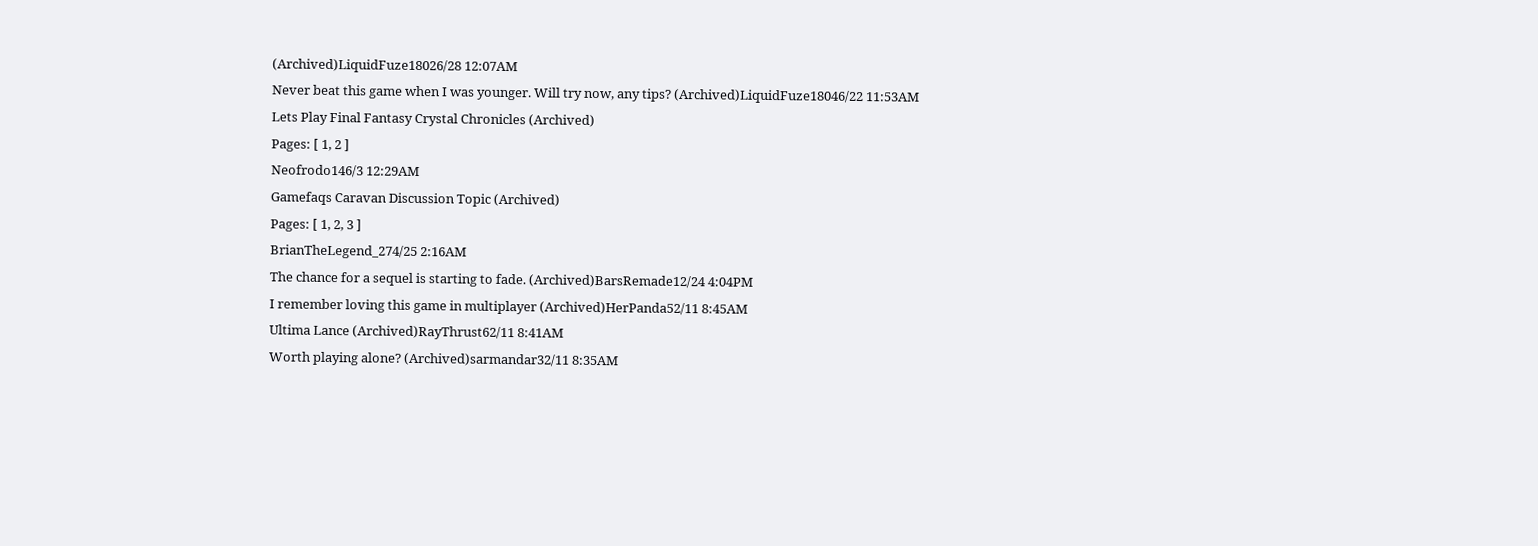(Archived)LiquidFuze18026/28 12:07AM
Never beat this game when I was younger. Will try now, any tips? (Archived)LiquidFuze18046/22 11:53AM
Lets Play Final Fantasy Crystal Chronicles (Archived)
Pages: [ 1, 2 ]
Neofrodo146/3 12:29AM
Gamefaqs Caravan Discussion Topic (Archived)
Pages: [ 1, 2, 3 ]
BrianTheLegend_274/25 2:16AM
The chance for a sequel is starting to fade. (Archived)BarsRemade12/24 4:04PM
I remember loving this game in multiplayer (Archived)HerPanda52/11 8:45AM
Ultima Lance (Archived)RayThrust62/11 8:41AM
Worth playing alone? (Archived)sarmandar32/11 8:35AM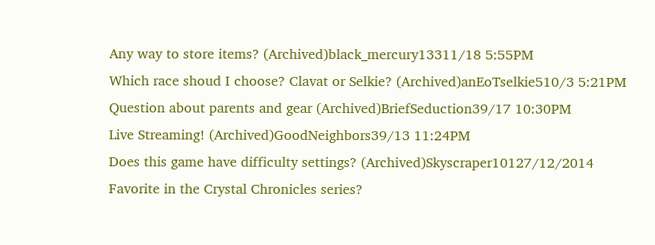Any way to store items? (Archived)black_mercury13311/18 5:55PM
Which race shoud I choose? Clavat or Selkie? (Archived)anEoTselkie510/3 5:21PM
Question about parents and gear (Archived)BriefSeduction39/17 10:30PM
Live Streaming! (Archived)GoodNeighbors39/13 11:24PM
Does this game have difficulty settings? (Archived)Skyscraper10127/12/2014
Favorite in the Crystal Chronicles series?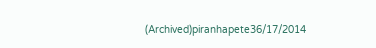(Archived)piranhapete36/17/2014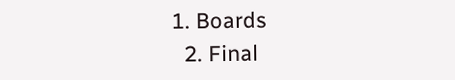1. Boards
  2. Final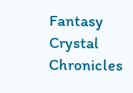Fantasy Crystal Chronicles